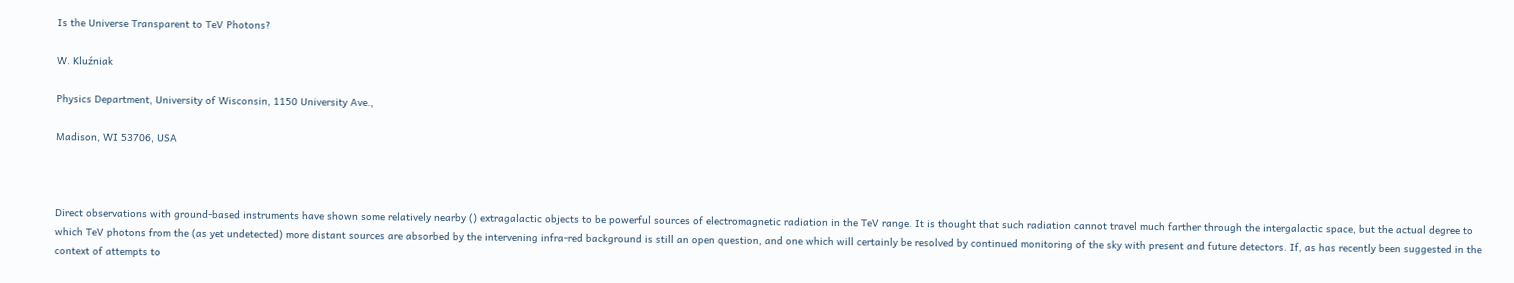Is the Universe Transparent to TeV Photons?

W. Kluźniak

Physics Department, University of Wisconsin, 1150 University Ave.,

Madison, WI 53706, USA



Direct observations with ground-based instruments have shown some relatively nearby () extragalactic objects to be powerful sources of electromagnetic radiation in the TeV range. It is thought that such radiation cannot travel much farther through the intergalactic space, but the actual degree to which TeV photons from the (as yet undetected) more distant sources are absorbed by the intervening infra-red background is still an open question, and one which will certainly be resolved by continued monitoring of the sky with present and future detectors. If, as has recently been suggested in the context of attempts to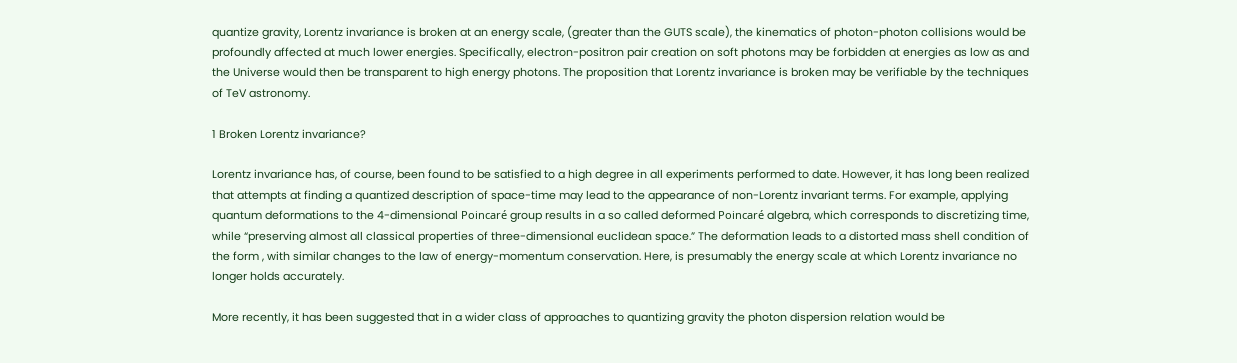quantize gravity, Lorentz invariance is broken at an energy scale, (greater than the GUTS scale), the kinematics of photon-photon collisions would be profoundly affected at much lower energies. Specifically, electron-positron pair creation on soft photons may be forbidden at energies as low as and the Universe would then be transparent to high energy photons. The proposition that Lorentz invariance is broken may be verifiable by the techniques of TeV astronomy.

1 Broken Lorentz invariance?

Lorentz invariance has, of course, been found to be satisfied to a high degree in all experiments performed to date. However, it has long been realized that attempts at finding a quantized description of space-time may lead to the appearance of non-Lorentz invariant terms. For example, applying quantum deformations to the 4-dimensional Poincaré group results in a so called deformed Poincaré algebra, which corresponds to discretizing time, while “preserving almost all classical properties of three-dimensional euclidean space.” The deformation leads to a distorted mass shell condition of the form , with similar changes to the law of energy-momentum conservation. Here, is presumably the energy scale at which Lorentz invariance no longer holds accurately.

More recently, it has been suggested that in a wider class of approaches to quantizing gravity the photon dispersion relation would be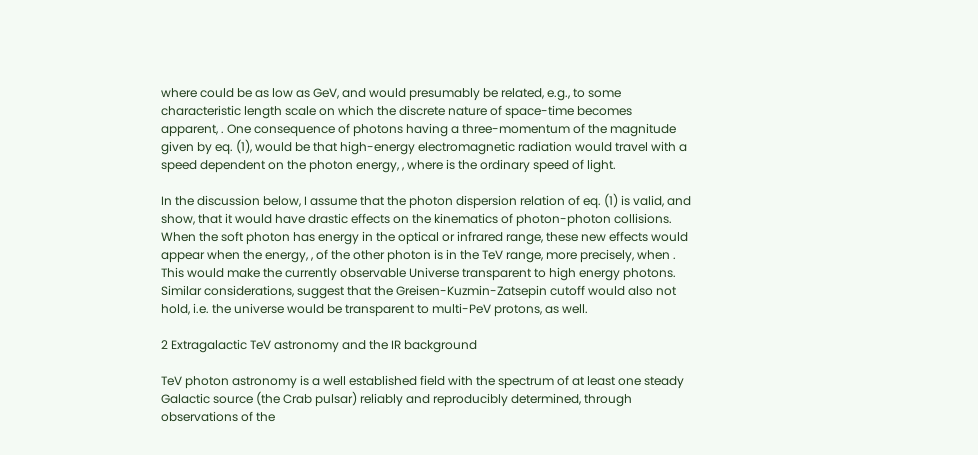where could be as low as GeV, and would presumably be related, e.g., to some characteristic length scale on which the discrete nature of space-time becomes apparent, . One consequence of photons having a three-momentum of the magnitude given by eq. (1), would be that high-energy electromagnetic radiation would travel with a speed dependent on the photon energy, , where is the ordinary speed of light.

In the discussion below, I assume that the photon dispersion relation of eq. (1) is valid, and show, that it would have drastic effects on the kinematics of photon-photon collisions. When the soft photon has energy in the optical or infrared range, these new effects would appear when the energy, , of the other photon is in the TeV range, more precisely, when . This would make the currently observable Universe transparent to high energy photons. Similar considerations, suggest that the Greisen-Kuzmin-Zatsepin cutoff would also not hold, i.e. the universe would be transparent to multi-PeV protons, as well.

2 Extragalactic TeV astronomy and the IR background

TeV photon astronomy is a well established field with the spectrum of at least one steady Galactic source (the Crab pulsar) reliably and reproducibly determined, through observations of the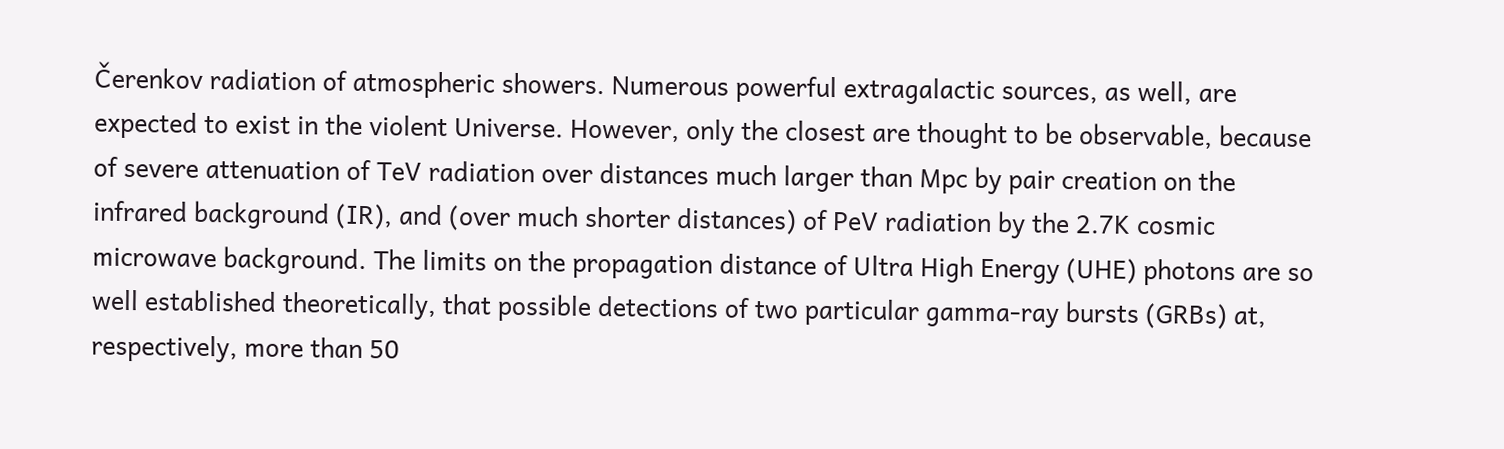Čerenkov radiation of atmospheric showers. Numerous powerful extragalactic sources, as well, are expected to exist in the violent Universe. However, only the closest are thought to be observable, because of severe attenuation of TeV radiation over distances much larger than Mpc by pair creation on the infrared background (IR), and (over much shorter distances) of PeV radiation by the 2.7K cosmic microwave background. The limits on the propagation distance of Ultra High Energy (UHE) photons are so well established theoretically, that possible detections of two particular gamma-ray bursts (GRBs) at, respectively, more than 50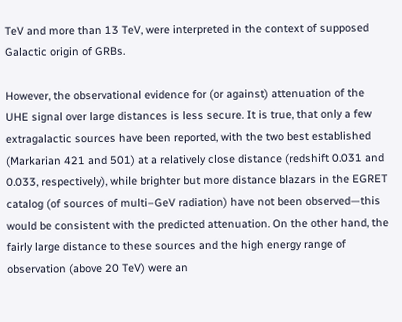TeV and more than 13 TeV, were interpreted in the context of supposed Galactic origin of GRBs.

However, the observational evidence for (or against) attenuation of the UHE signal over large distances is less secure. It is true, that only a few extragalactic sources have been reported, with the two best established (Markarian 421 and 501) at a relatively close distance (redshift 0.031 and 0.033, respectively), while brighter but more distance blazars in the EGRET catalog (of sources of multi–GeV radiation) have not been observed—this would be consistent with the predicted attenuation. On the other hand, the fairly large distance to these sources and the high energy range of observation (above 20 TeV) were an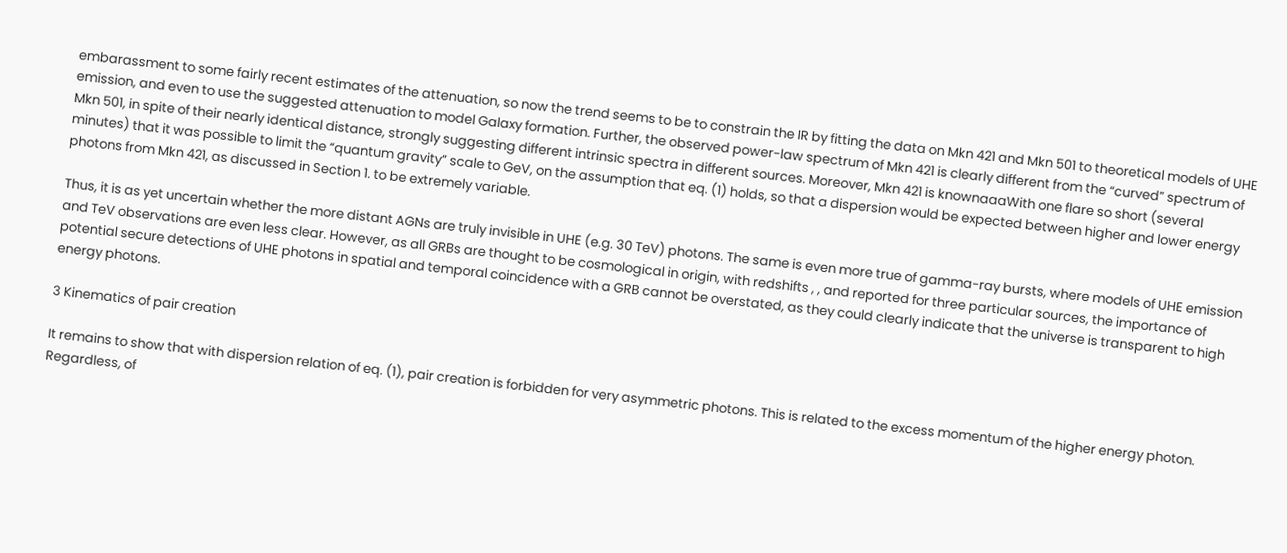embarassment to some fairly recent estimates of the attenuation, so now the trend seems to be to constrain the IR by fitting the data on Mkn 421 and Mkn 501 to theoretical models of UHE emission, and even to use the suggested attenuation to model Galaxy formation. Further, the observed power-law spectrum of Mkn 421 is clearly different from the “curved” spectrum of Mkn 501, in spite of their nearly identical distance, strongly suggesting different intrinsic spectra in different sources. Moreover, Mkn 421 is knownaaaWith one flare so short (several minutes) that it was possible to limit the “quantum gravity” scale to GeV, on the assumption that eq. (1) holds, so that a dispersion would be expected between higher and lower energy photons from Mkn 421, as discussed in Section 1. to be extremely variable.

Thus, it is as yet uncertain whether the more distant AGNs are truly invisible in UHE (e.g. 30 TeV) photons. The same is even more true of gamma-ray bursts, where models of UHE emission and TeV observations are even less clear. However, as all GRBs are thought to be cosmological in origin, with redshifts , , and reported for three particular sources, the importance of potential secure detections of UHE photons in spatial and temporal coincidence with a GRB cannot be overstated, as they could clearly indicate that the universe is transparent to high energy photons.

3 Kinematics of pair creation

It remains to show that with dispersion relation of eq. (1), pair creation is forbidden for very asymmetric photons. This is related to the excess momentum of the higher energy photon. Regardless, of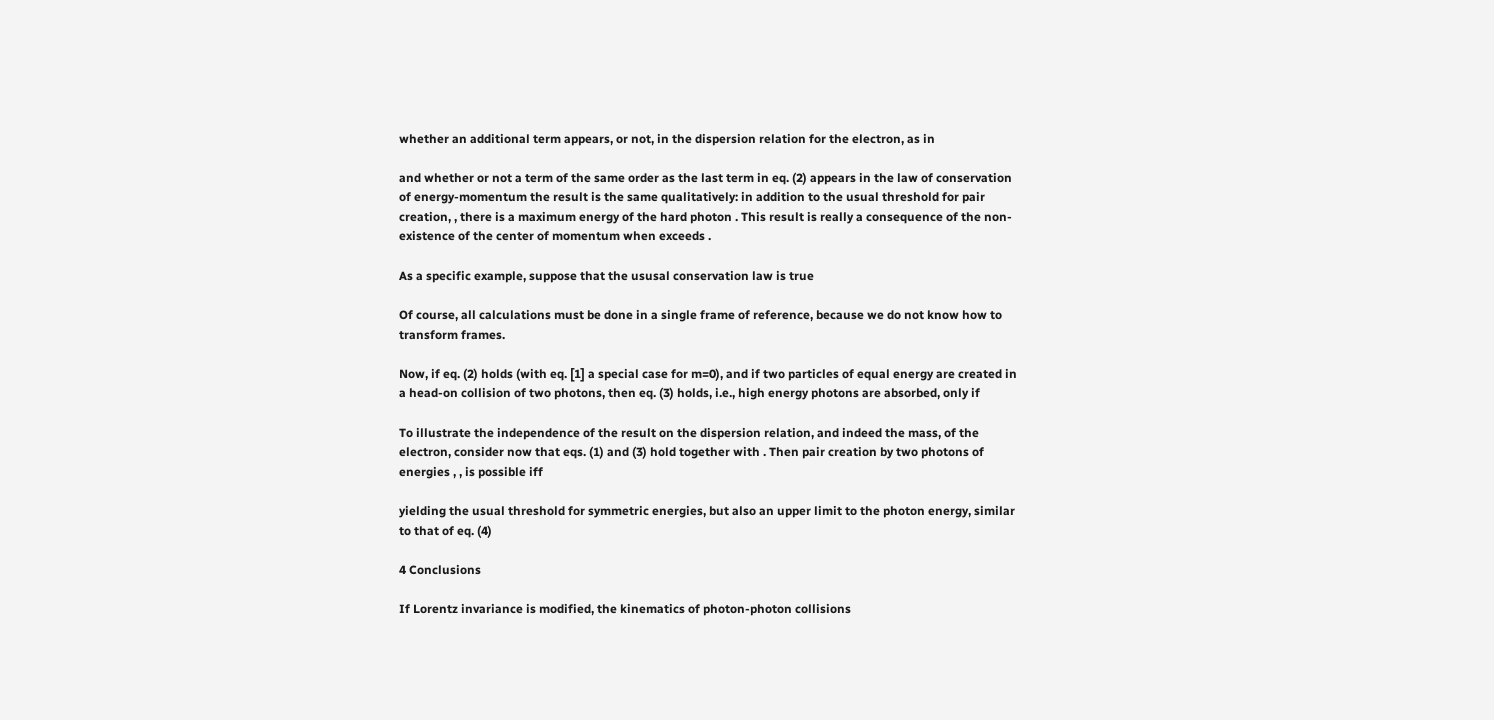whether an additional term appears, or not, in the dispersion relation for the electron, as in

and whether or not a term of the same order as the last term in eq. (2) appears in the law of conservation of energy-momentum the result is the same qualitatively: in addition to the usual threshold for pair creation, , there is a maximum energy of the hard photon . This result is really a consequence of the non-existence of the center of momentum when exceeds .

As a specific example, suppose that the ususal conservation law is true

Of course, all calculations must be done in a single frame of reference, because we do not know how to transform frames.

Now, if eq. (2) holds (with eq. [1] a special case for m=0), and if two particles of equal energy are created in a head-on collision of two photons, then eq. (3) holds, i.e., high energy photons are absorbed, only if

To illustrate the independence of the result on the dispersion relation, and indeed the mass, of the electron, consider now that eqs. (1) and (3) hold together with . Then pair creation by two photons of energies , , is possible iff

yielding the usual threshold for symmetric energies, but also an upper limit to the photon energy, similar to that of eq. (4)

4 Conclusions

If Lorentz invariance is modified, the kinematics of photon-photon collisions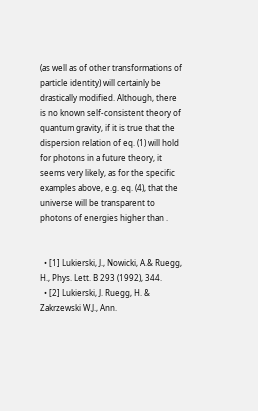(as well as of other transformations of particle identity) will certainly be drastically modified. Although, there is no known self-consistent theory of quantum gravity, if it is true that the dispersion relation of eq. (1) will hold for photons in a future theory, it seems very likely, as for the specific examples above, e.g. eq. (4), that the universe will be transparent to photons of energies higher than .


  • [1] Lukierski, J., Nowicki, A.& Ruegg, H., Phys. Lett. B 293 (1992), 344.
  • [2] Lukierski, J. Ruegg, H. & Zakrzewski W.J., Ann.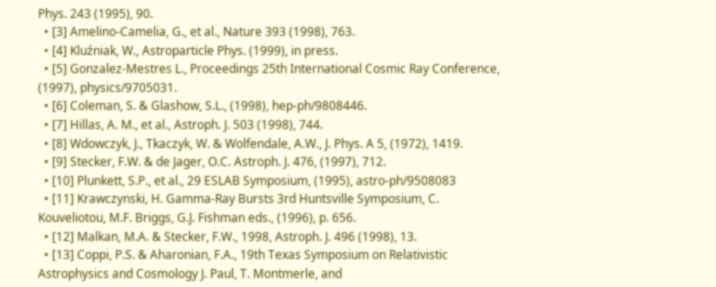Phys. 243 (1995), 90.
  • [3] Amelino-Camelia, G., et al., Nature 393 (1998), 763.
  • [4] Kluźniak, W., Astroparticle Phys. (1999), in press.
  • [5] Gonzalez-Mestres L., Proceedings 25th International Cosmic Ray Conference, (1997), physics/9705031.
  • [6] Coleman, S. & Glashow, S.L., (1998), hep-ph/9808446.
  • [7] Hillas, A. M., et al., Astroph. J. 503 (1998), 744.
  • [8] Wdowczyk, J., Tkaczyk, W. & Wolfendale, A.W., J. Phys. A 5, (1972), 1419.
  • [9] Stecker, F.W. & de Jager, O.C. Astroph. J. 476, (1997), 712.
  • [10] Plunkett, S.P., et al., 29 ESLAB Symposium, (1995), astro-ph/9508083
  • [11] Krawczynski, H. Gamma-Ray Bursts 3rd Huntsville Symposium, C. Kouveliotou, M.F. Briggs, G.J. Fishman eds., (1996), p. 656.
  • [12] Malkan, M.A. & Stecker, F.W., 1998, Astroph. J. 496 (1998), 13.
  • [13] Coppi, P.S. & Aharonian, F.A., 19th Texas Symposium on Relativistic Astrophysics and Cosmology J. Paul, T. Montmerle, and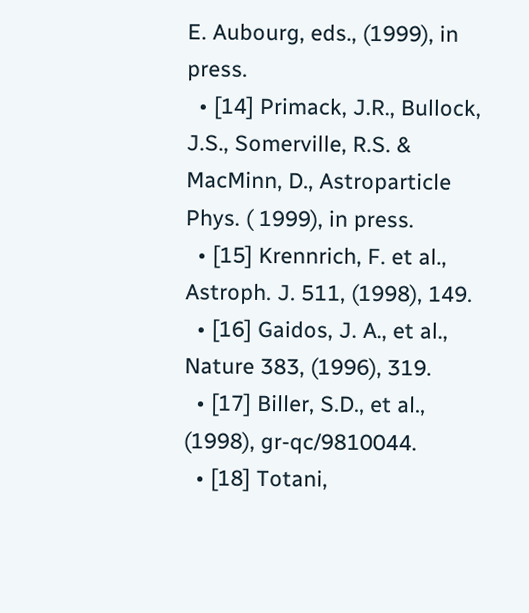E. Aubourg, eds., (1999), in press.
  • [14] Primack, J.R., Bullock, J.S., Somerville, R.S. & MacMinn, D., Astroparticle Phys. ( 1999), in press.
  • [15] Krennrich, F. et al., Astroph. J. 511, (1998), 149.
  • [16] Gaidos, J. A., et al., Nature 383, (1996), 319.
  • [17] Biller, S.D., et al., (1998), gr-qc/9810044.
  • [18] Totani,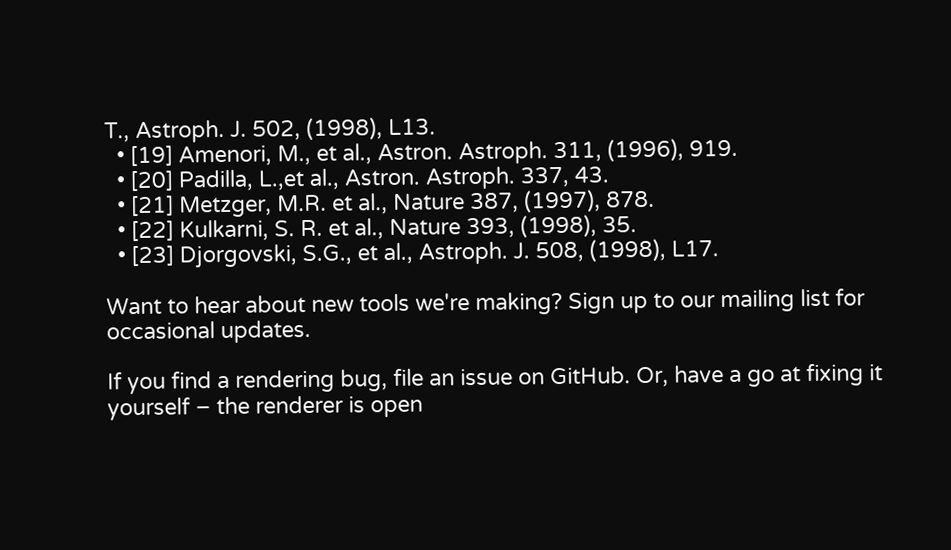T., Astroph. J. 502, (1998), L13.
  • [19] Amenori, M., et al., Astron. Astroph. 311, (1996), 919.
  • [20] Padilla, L.,et al., Astron. Astroph. 337, 43.
  • [21] Metzger, M.R. et al., Nature 387, (1997), 878.
  • [22] Kulkarni, S. R. et al., Nature 393, (1998), 35.
  • [23] Djorgovski, S.G., et al., Astroph. J. 508, (1998), L17.

Want to hear about new tools we're making? Sign up to our mailing list for occasional updates.

If you find a rendering bug, file an issue on GitHub. Or, have a go at fixing it yourself – the renderer is open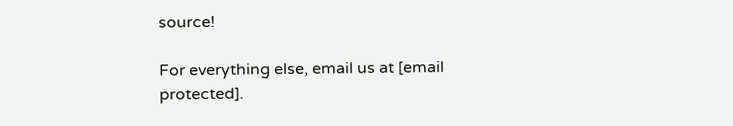source!

For everything else, email us at [email protected].